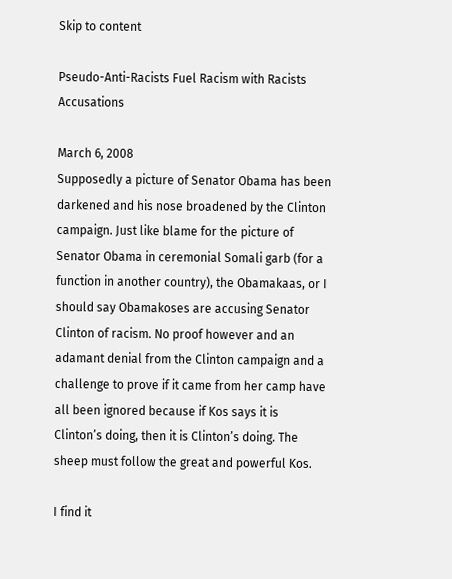Skip to content

Pseudo-Anti-Racists Fuel Racism with Racists Accusations

March 6, 2008
Supposedly a picture of Senator Obama has been darkened and his nose broadened by the Clinton campaign. Just like blame for the picture of Senator Obama in ceremonial Somali garb (for a function in another country), the Obamakaas, or I should say Obamakoses are accusing Senator Clinton of racism. No proof however and an adamant denial from the Clinton campaign and a challenge to prove if it came from her camp have all been ignored because if Kos says it is Clinton’s doing, then it is Clinton’s doing. The sheep must follow the great and powerful Kos.

I find it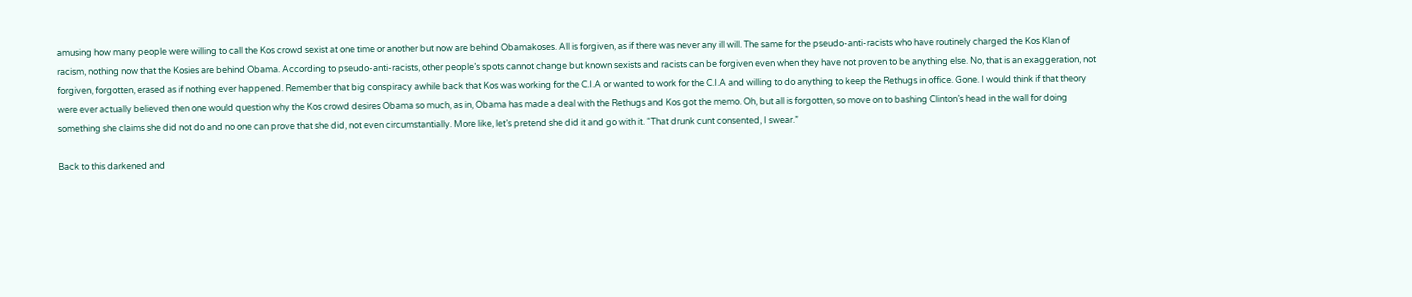amusing how many people were willing to call the Kos crowd sexist at one time or another but now are behind Obamakoses. All is forgiven, as if there was never any ill will. The same for the pseudo-anti-racists who have routinely charged the Kos Klan of racism, nothing now that the Kosies are behind Obama. According to pseudo-anti-racists, other people’s spots cannot change but known sexists and racists can be forgiven even when they have not proven to be anything else. No, that is an exaggeration, not forgiven, forgotten, erased as if nothing ever happened. Remember that big conspiracy awhile back that Kos was working for the C.I.A or wanted to work for the C.I.A and willing to do anything to keep the Rethugs in office. Gone. I would think if that theory were ever actually believed then one would question why the Kos crowd desires Obama so much, as in, Obama has made a deal with the Rethugs and Kos got the memo. Oh, but all is forgotten, so move on to bashing Clinton’s head in the wall for doing something she claims she did not do and no one can prove that she did, not even circumstantially. More like, let’s pretend she did it and go with it. “That drunk cunt consented, I swear.”

Back to this darkened and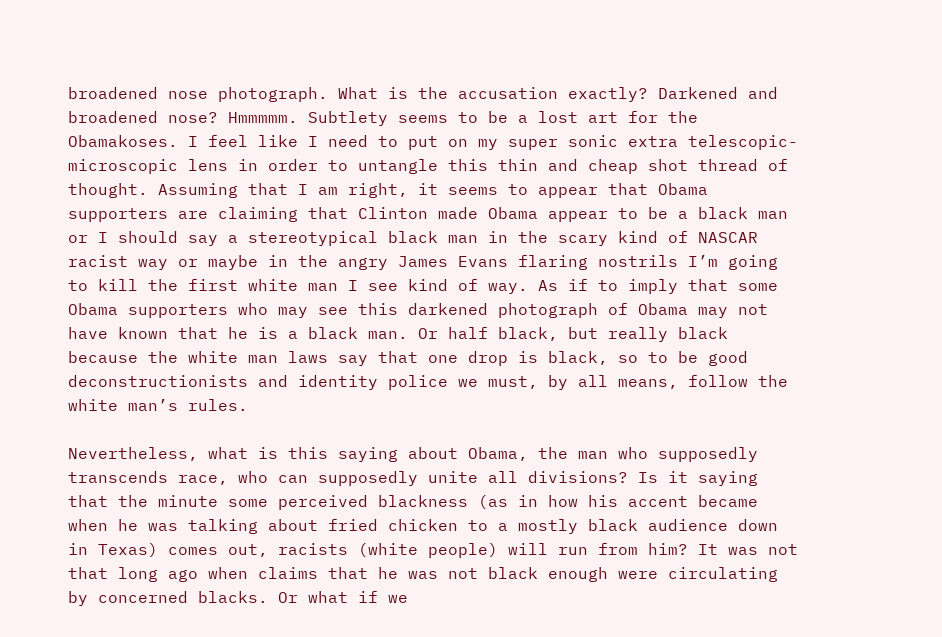broadened nose photograph. What is the accusation exactly? Darkened and broadened nose? Hmmmmm. Subtlety seems to be a lost art for the Obamakoses. I feel like I need to put on my super sonic extra telescopic-microscopic lens in order to untangle this thin and cheap shot thread of thought. Assuming that I am right, it seems to appear that Obama supporters are claiming that Clinton made Obama appear to be a black man or I should say a stereotypical black man in the scary kind of NASCAR racist way or maybe in the angry James Evans flaring nostrils I’m going to kill the first white man I see kind of way. As if to imply that some Obama supporters who may see this darkened photograph of Obama may not have known that he is a black man. Or half black, but really black because the white man laws say that one drop is black, so to be good deconstructionists and identity police we must, by all means, follow the white man’s rules.

Nevertheless, what is this saying about Obama, the man who supposedly transcends race, who can supposedly unite all divisions? Is it saying that the minute some perceived blackness (as in how his accent became when he was talking about fried chicken to a mostly black audience down in Texas) comes out, racists (white people) will run from him? It was not that long ago when claims that he was not black enough were circulating by concerned blacks. Or what if we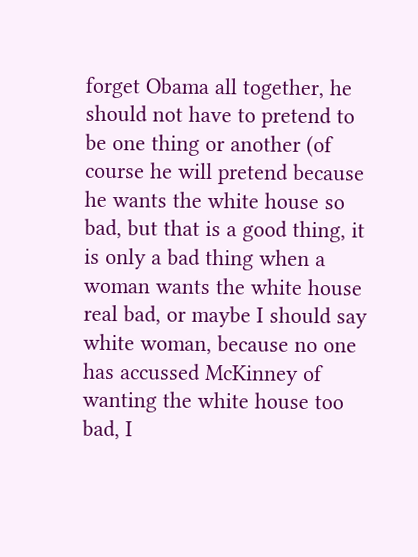forget Obama all together, he should not have to pretend to be one thing or another (of course he will pretend because he wants the white house so bad, but that is a good thing, it is only a bad thing when a woman wants the white house real bad, or maybe I should say white woman, because no one has accussed McKinney of wanting the white house too bad, I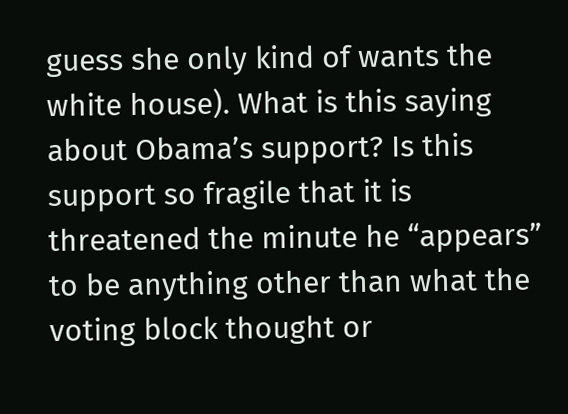guess she only kind of wants the white house). What is this saying about Obama’s support? Is this support so fragile that it is threatened the minute he “appears” to be anything other than what the voting block thought or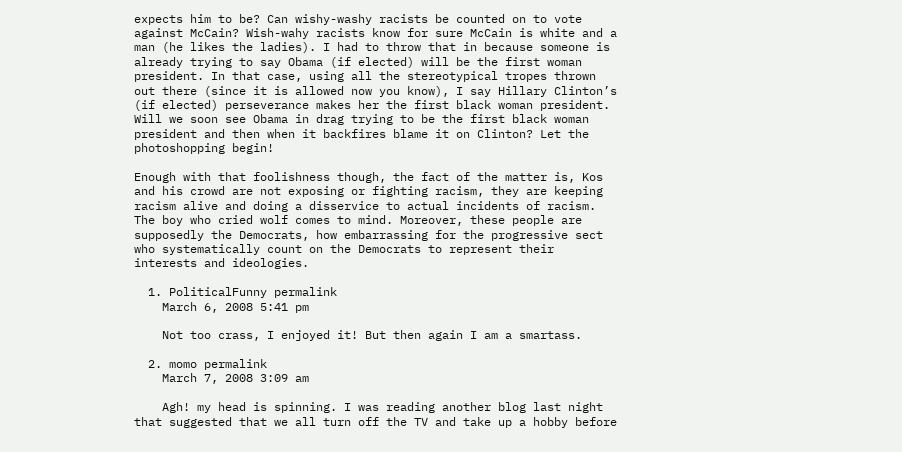expects him to be? Can wishy-washy racists be counted on to vote against McCain? Wish-wahy racists know for sure McCain is white and a man (he likes the ladies). I had to throw that in because someone is already trying to say Obama (if elected) will be the first woman president. In that case, using all the stereotypical tropes thrown out there (since it is allowed now you know), I say Hillary Clinton’s (if elected) perseverance makes her the first black woman president. Will we soon see Obama in drag trying to be the first black woman president and then when it backfires blame it on Clinton? Let the photoshopping begin!

Enough with that foolishness though, the fact of the matter is, Kos and his crowd are not exposing or fighting racism, they are keeping racism alive and doing a disservice to actual incidents of racism. The boy who cried wolf comes to mind. Moreover, these people are supposedly the Democrats, how embarrassing for the progressive sect who systematically count on the Democrats to represent their interests and ideologies.

  1. PoliticalFunny permalink
    March 6, 2008 5:41 pm

    Not too crass, I enjoyed it! But then again I am a smartass.

  2. momo permalink
    March 7, 2008 3:09 am

    Agh! my head is spinning. I was reading another blog last night that suggested that we all turn off the TV and take up a hobby before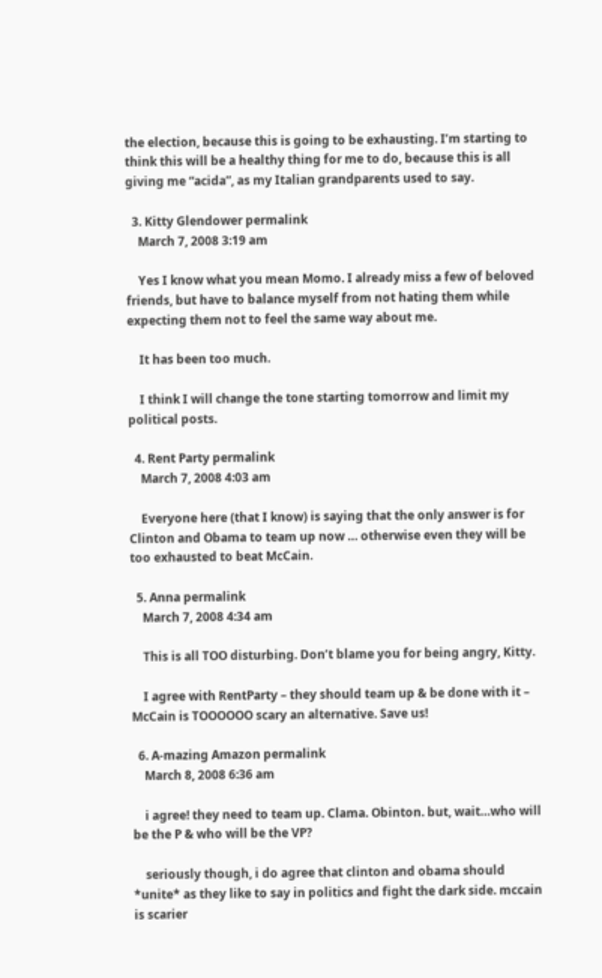the election, because this is going to be exhausting. I’m starting to think this will be a healthy thing for me to do, because this is all giving me “acida”, as my Italian grandparents used to say.

  3. Kitty Glendower permalink
    March 7, 2008 3:19 am

    Yes I know what you mean Momo. I already miss a few of beloved friends, but have to balance myself from not hating them while expecting them not to feel the same way about me.

    It has been too much.

    I think I will change the tone starting tomorrow and limit my political posts.

  4. Rent Party permalink
    March 7, 2008 4:03 am

    Everyone here (that I know) is saying that the only answer is for Clinton and Obama to team up now … otherwise even they will be too exhausted to beat McCain.

  5. Anna permalink
    March 7, 2008 4:34 am

    This is all TOO disturbing. Don’t blame you for being angry, Kitty.

    I agree with RentParty – they should team up & be done with it – McCain is TOOOOOO scary an alternative. Save us!

  6. A-mazing Amazon permalink
    March 8, 2008 6:36 am

    i agree! they need to team up. Clama. Obinton. but, wait…who will be the P & who will be the VP?

    seriously though, i do agree that clinton and obama should *unite* as they like to say in politics and fight the dark side. mccain is scarier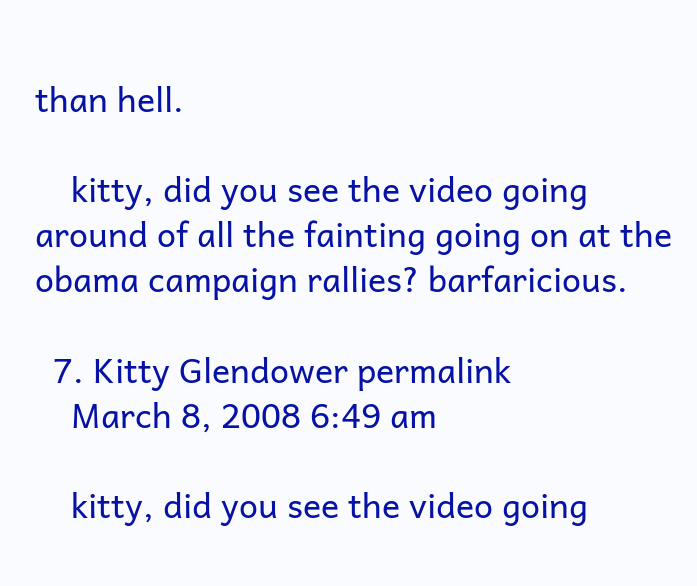than hell.

    kitty, did you see the video going around of all the fainting going on at the obama campaign rallies? barfaricious.

  7. Kitty Glendower permalink
    March 8, 2008 6:49 am

    kitty, did you see the video going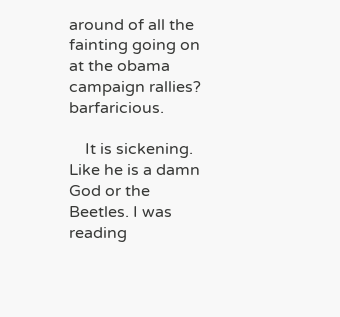around of all the fainting going on at the obama campaign rallies? barfaricious.

    It is sickening. Like he is a damn God or the Beetles. I was reading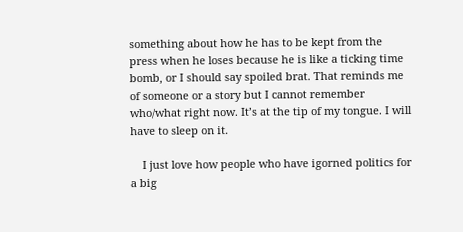something about how he has to be kept from the press when he loses because he is like a ticking time bomb, or I should say spoiled brat. That reminds me of someone or a story but I cannot remember who/what right now. It’s at the tip of my tongue. I will have to sleep on it.

    I just love how people who have igorned politics for a big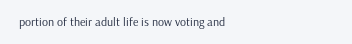portion of their adult life is now voting and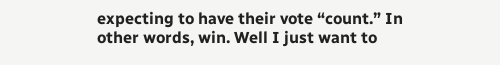expecting to have their vote “count.” In other words, win. Well I just want to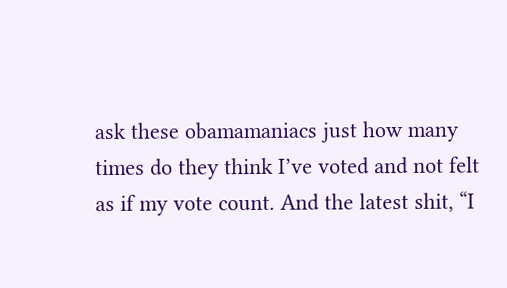ask these obamamaniacs just how many times do they think I’ve voted and not felt as if my vote count. And the latest shit, “I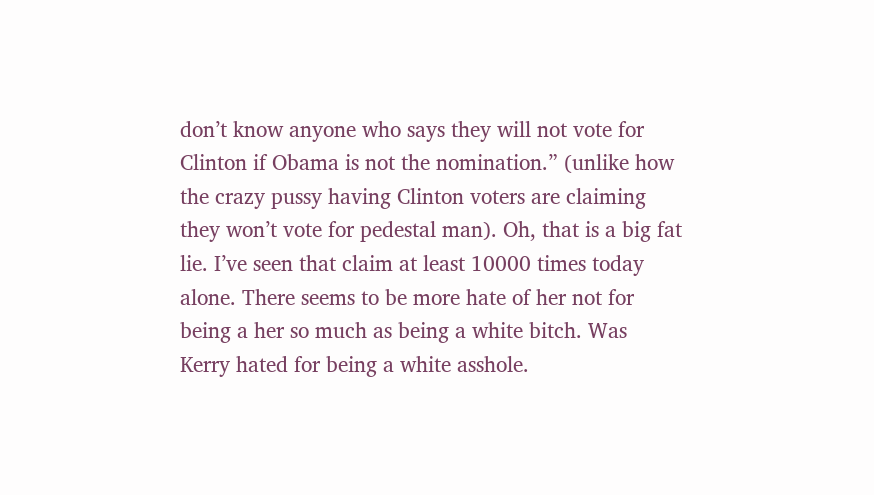don’t know anyone who says they will not vote for Clinton if Obama is not the nomination.” (unlike how the crazy pussy having Clinton voters are claiming they won’t vote for pedestal man). Oh, that is a big fat lie. I’ve seen that claim at least 10000 times today alone. There seems to be more hate of her not for being a her so much as being a white bitch. Was Kerry hated for being a white asshole.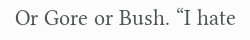Or Gore or Bush. “I hate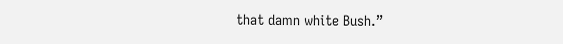that damn white Bush.”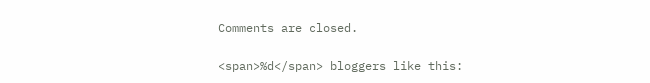Comments are closed.

<span>%d</span> bloggers like this: